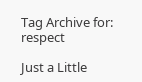Tag Archive for: respect

Just a Little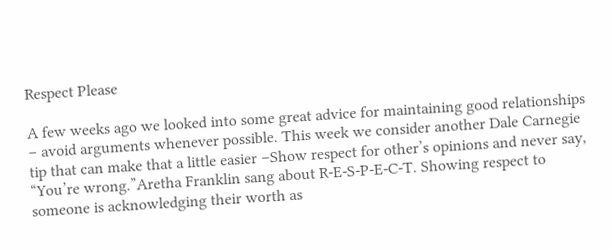Respect Please

A few weeks ago we looked into some great advice for maintaining good relationships – avoid arguments whenever possible. This week we consider another Dale Carnegie tip that can make that a little easier –Show respect for other’s opinions and never say, “You’re wrong.”Aretha Franklin sang about R-E-S-P-E-C-T. Showing respect to someone is acknowledging their worth as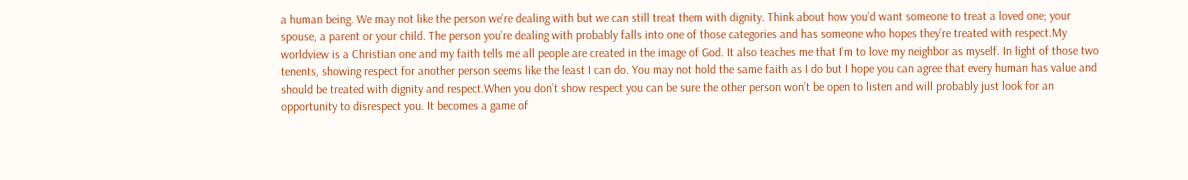a human being. We may not like the person we’re dealing with but we can still treat them with dignity. Think about how you’d want someone to treat a loved one; your spouse, a parent or your child. The person you’re dealing with probably falls into one of those categories and has someone who hopes they’re treated with respect.My worldview is a Christian one and my faith tells me all people are created in the image of God. It also teaches me that I’m to love my neighbor as myself. In light of those two tenents, showing respect for another person seems like the least I can do. You may not hold the same faith as I do but I hope you can agree that every human has value and should be treated with dignity and respect.When you don’t show respect you can be sure the other person won’t be open to listen and will probably just look for an opportunity to disrespect you. It becomes a game of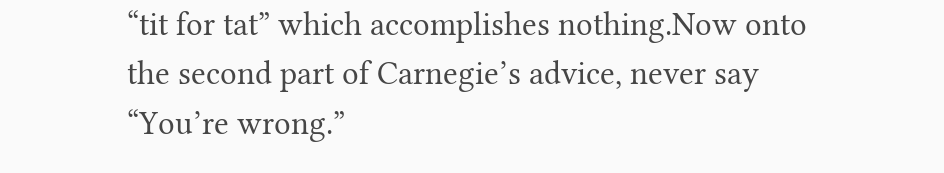“tit for tat” which accomplishes nothing.Now onto the second part of Carnegie’s advice, never say “You’re wrong.”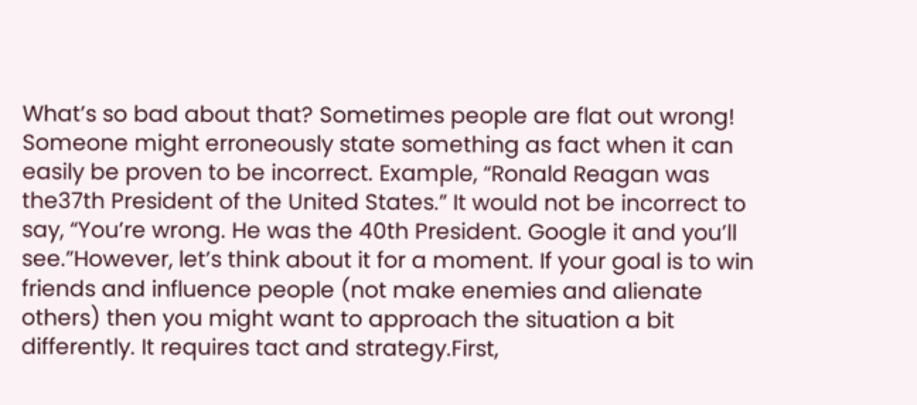What’s so bad about that? Sometimes people are flat out wrong! Someone might erroneously state something as fact when it can easily be proven to be incorrect. Example, “Ronald Reagan was the37th President of the United States.” It would not be incorrect to say, “You’re wrong. He was the 40th President. Google it and you’ll see.”However, let’s think about it for a moment. If your goal is to win friends and influence people (not make enemies and alienate others) then you might want to approach the situation a bit differently. It requires tact and strategy.First,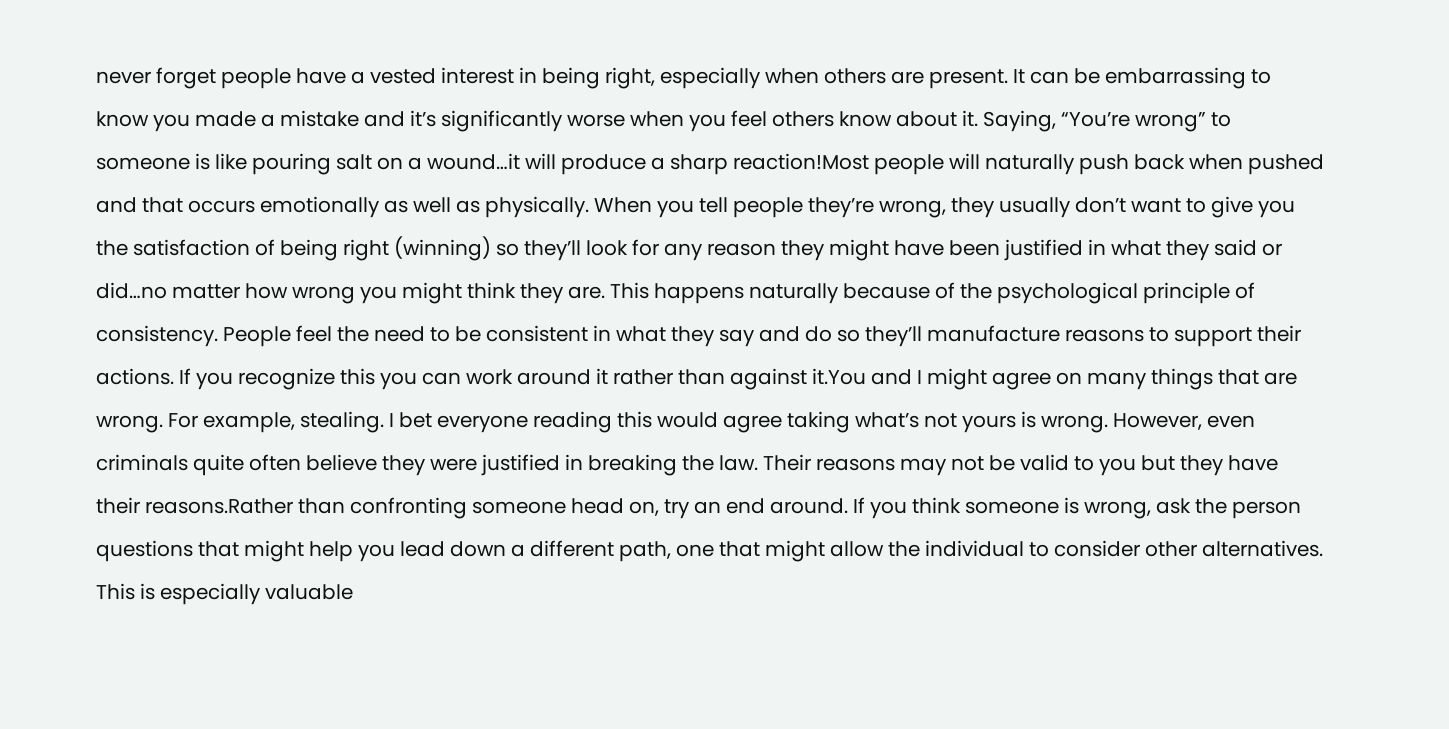never forget people have a vested interest in being right, especially when others are present. It can be embarrassing to know you made a mistake and it’s significantly worse when you feel others know about it. Saying, “You’re wrong” to someone is like pouring salt on a wound…it will produce a sharp reaction!Most people will naturally push back when pushed and that occurs emotionally as well as physically. When you tell people they’re wrong, they usually don’t want to give you the satisfaction of being right (winning) so they’ll look for any reason they might have been justified in what they said or did…no matter how wrong you might think they are. This happens naturally because of the psychological principle of consistency. People feel the need to be consistent in what they say and do so they’ll manufacture reasons to support their actions. If you recognize this you can work around it rather than against it.You and I might agree on many things that are wrong. For example, stealing. I bet everyone reading this would agree taking what’s not yours is wrong. However, even criminals quite often believe they were justified in breaking the law. Their reasons may not be valid to you but they have their reasons.Rather than confronting someone head on, try an end around. If you think someone is wrong, ask the person questions that might help you lead down a different path, one that might allow the individual to consider other alternatives. This is especially valuable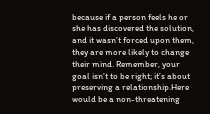because if a person feels he or she has discovered the solution, and it wasn’t forced upon them, they are more likely to change their mind. Remember, your goal isn’t to be right; it’s about preserving a relationship.Here would be a non-threatening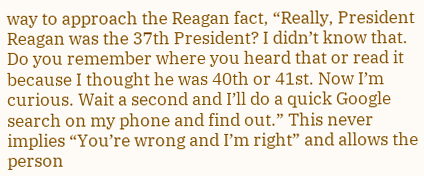way to approach the Reagan fact, “Really, President Reagan was the 37th President? I didn’t know that. Do you remember where you heard that or read it because I thought he was 40th or 41st. Now I’m curious. Wait a second and I’ll do a quick Google search on my phone and find out.” This never implies “You’re wrong and I’m right” and allows the person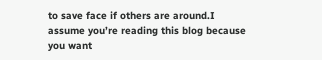to save face if others are around.I assume you’re reading this blog because you want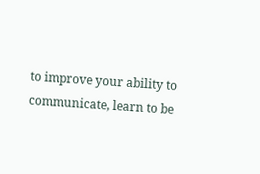to improve your ability to communicate, learn to be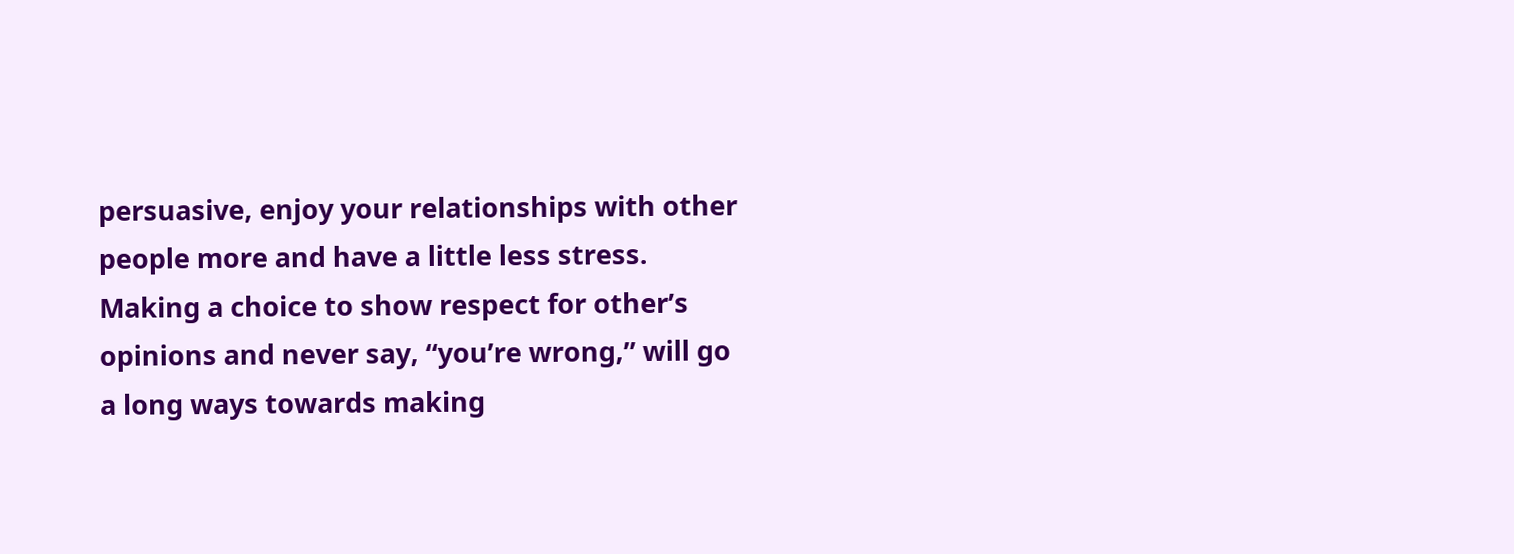persuasive, enjoy your relationships with other people more and have a little less stress. Making a choice to show respect for other’s opinions and never say, “you’re wrong,” will go a long ways towards making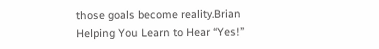those goals become reality.Brian
Helping You Learn to Hear “Yes!”